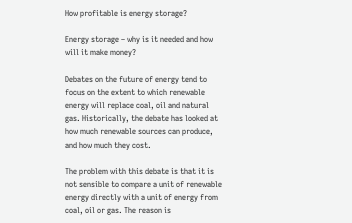How profitable is energy storage?

Energy storage – why is it needed and how will it make money?

Debates on the future of energy tend to focus on the extent to which renewable energy will replace coal, oil and natural gas. Historically, the debate has looked at how much renewable sources can produce, and how much they cost.

The problem with this debate is that it is not sensible to compare a unit of renewable energy directly with a unit of energy from coal, oil or gas. The reason is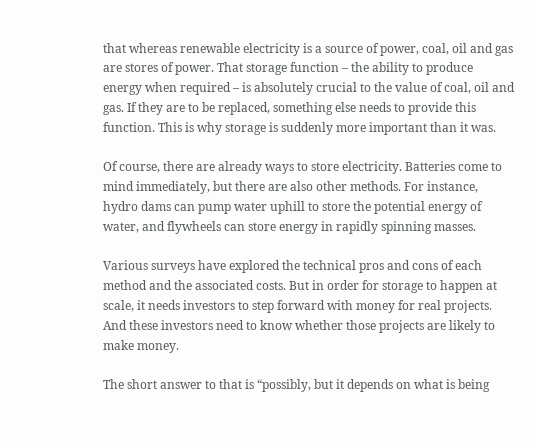that whereas renewable electricity is a source of power, coal, oil and gas are stores of power. That storage function – the ability to produce energy when required – is absolutely crucial to the value of coal, oil and gas. If they are to be replaced, something else needs to provide this function. This is why storage is suddenly more important than it was.

Of course, there are already ways to store electricity. Batteries come to mind immediately, but there are also other methods. For instance, hydro dams can pump water uphill to store the potential energy of water, and flywheels can store energy in rapidly spinning masses.

Various surveys have explored the technical pros and cons of each method and the associated costs. But in order for storage to happen at scale, it needs investors to step forward with money for real projects. And these investors need to know whether those projects are likely to make money.

The short answer to that is “possibly, but it depends on what is being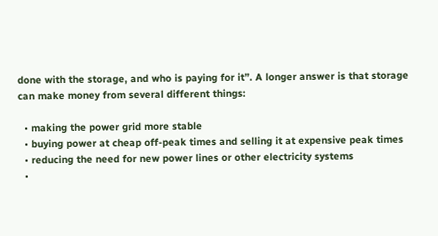done with the storage, and who is paying for it”. A longer answer is that storage can make money from several different things:

  • making the power grid more stable
  • buying power at cheap off-peak times and selling it at expensive peak times
  • reducing the need for new power lines or other electricity systems
  •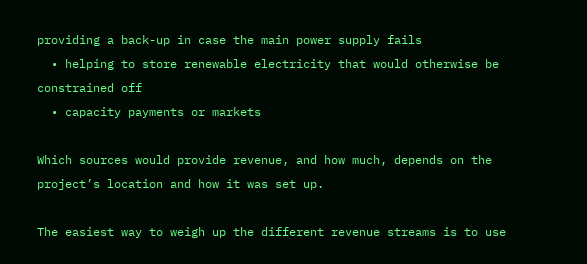providing a back-up in case the main power supply fails
  • helping to store renewable electricity that would otherwise be constrained off
  • capacity payments or markets

Which sources would provide revenue, and how much, depends on the project’s location and how it was set up.

The easiest way to weigh up the different revenue streams is to use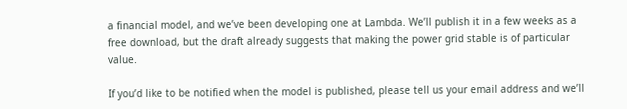a financial model, and we’ve been developing one at Lambda. We’ll publish it in a few weeks as a free download, but the draft already suggests that making the power grid stable is of particular value.

If you’d like to be notified when the model is published, please tell us your email address and we’ll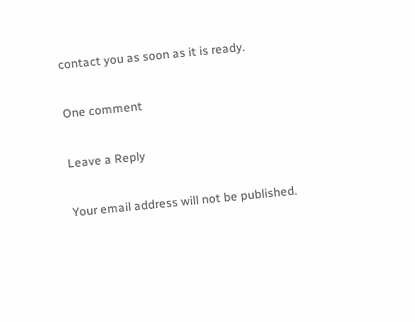contact you as soon as it is ready.

One comment

Leave a Reply

Your email address will not be published.